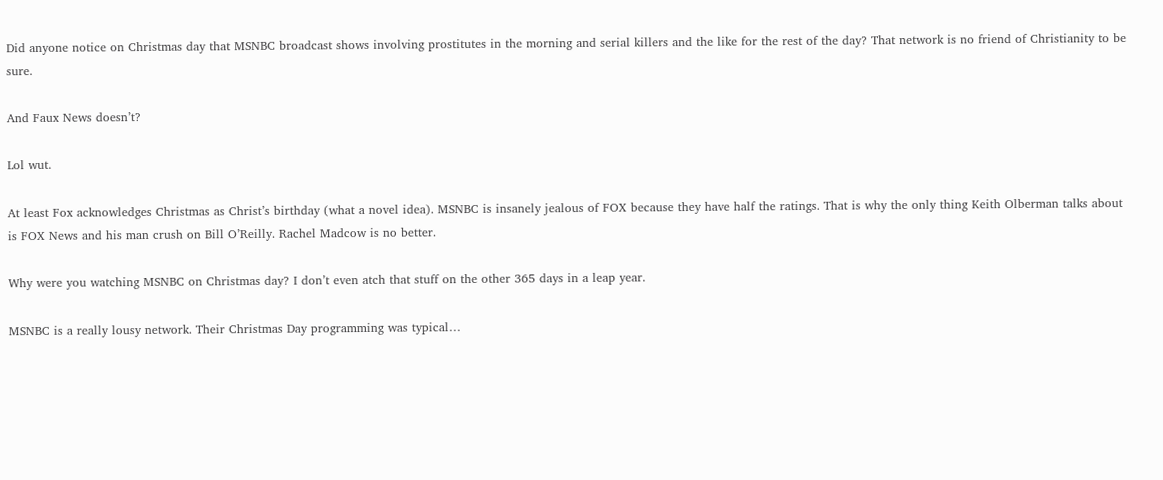Did anyone notice on Christmas day that MSNBC broadcast shows involving prostitutes in the morning and serial killers and the like for the rest of the day? That network is no friend of Christianity to be sure.

And Faux News doesn’t?

Lol wut.

At least Fox acknowledges Christmas as Christ’s birthday (what a novel idea). MSNBC is insanely jealous of FOX because they have half the ratings. That is why the only thing Keith Olberman talks about is FOX News and his man crush on Bill O’Reilly. Rachel Madcow is no better.

Why were you watching MSNBC on Christmas day? I don’t even atch that stuff on the other 365 days in a leap year.

MSNBC is a really lousy network. Their Christmas Day programming was typical…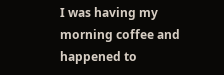I was having my morning coffee and happened to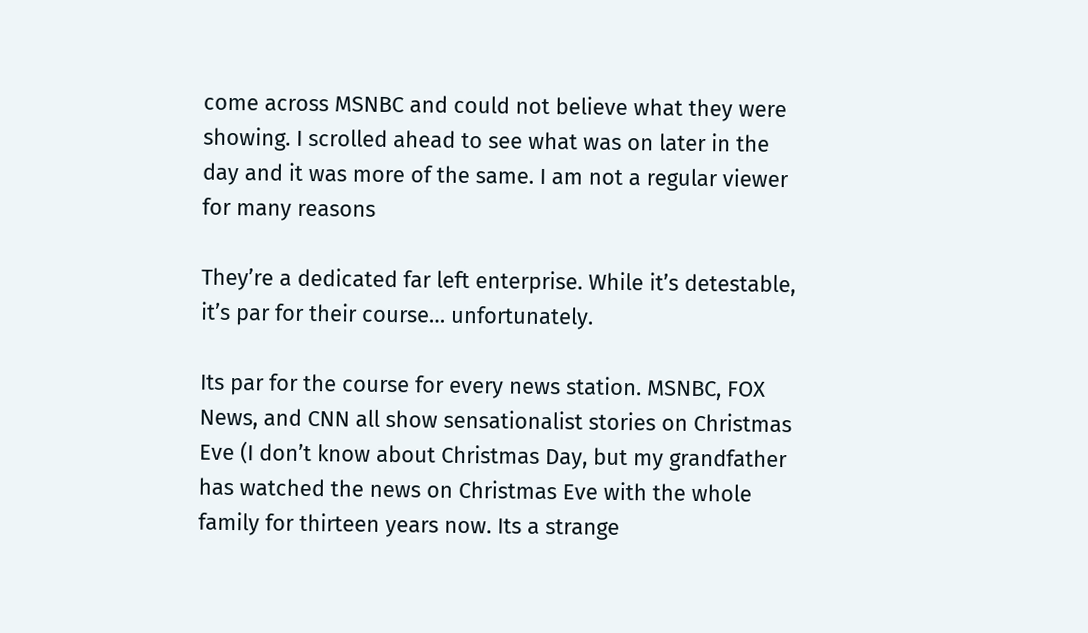come across MSNBC and could not believe what they were showing. I scrolled ahead to see what was on later in the day and it was more of the same. I am not a regular viewer for many reasons

They’re a dedicated far left enterprise. While it’s detestable, it’s par for their course… unfortunately.

Its par for the course for every news station. MSNBC, FOX News, and CNN all show sensationalist stories on Christmas Eve (I don’t know about Christmas Day, but my grandfather has watched the news on Christmas Eve with the whole family for thirteen years now. Its a strange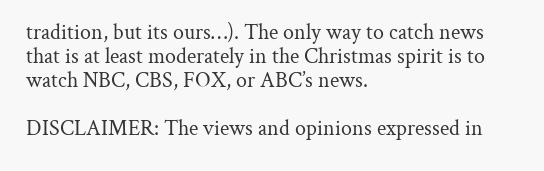tradition, but its ours…). The only way to catch news that is at least moderately in the Christmas spirit is to watch NBC, CBS, FOX, or ABC’s news.

DISCLAIMER: The views and opinions expressed in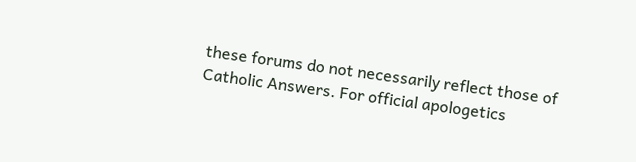these forums do not necessarily reflect those of Catholic Answers. For official apologetics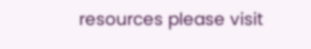resources please visit